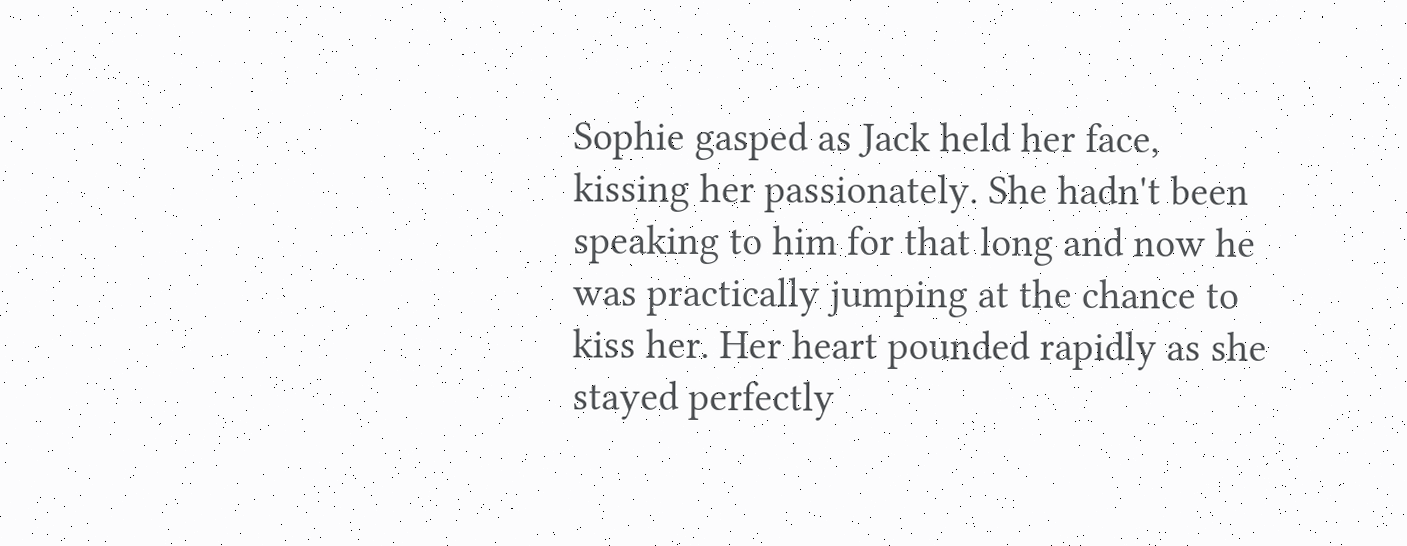Sophie gasped as Jack held her face, kissing her passionately. She hadn't been speaking to him for that long and now he was practically jumping at the chance to kiss her. Her heart pounded rapidly as she stayed perfectly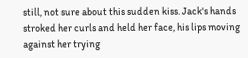still, not sure about this sudden kiss. Jack's hands stroked her curls and held her face, his lips moving against her trying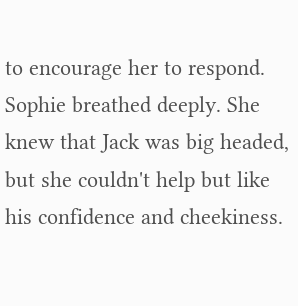to encourage her to respond. Sophie breathed deeply. She knew that Jack was big headed, but she couldn't help but like his confidence and cheekiness.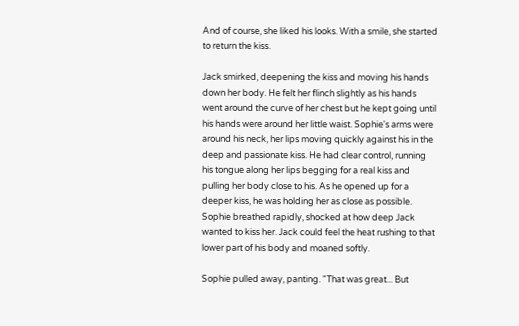And of course, she liked his looks. With a smile, she started to return the kiss.

Jack smirked, deepening the kiss and moving his hands down her body. He felt her flinch slightly as his hands went around the curve of her chest but he kept going until his hands were around her little waist. Sophie's arms were around his neck, her lips moving quickly against his in the deep and passionate kiss. He had clear control, running his tongue along her lips begging for a real kiss and pulling her body close to his. As he opened up for a deeper kiss, he was holding her as close as possible. Sophie breathed rapidly, shocked at how deep Jack wanted to kiss her. Jack could feel the heat rushing to that lower part of his body and moaned softly.

Sophie pulled away, panting. "That was great... But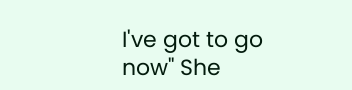I've got to go now" She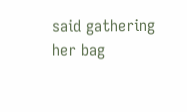said gathering her bag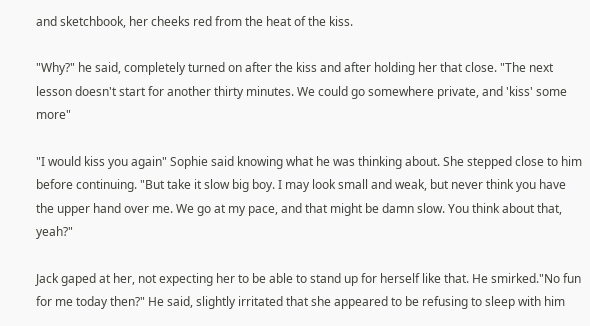and sketchbook, her cheeks red from the heat of the kiss.

"Why?" he said, completely turned on after the kiss and after holding her that close. "The next lesson doesn't start for another thirty minutes. We could go somewhere private, and 'kiss' some more"

"I would kiss you again" Sophie said knowing what he was thinking about. She stepped close to him before continuing. "But take it slow big boy. I may look small and weak, but never think you have the upper hand over me. We go at my pace, and that might be damn slow. You think about that, yeah?"

Jack gaped at her, not expecting her to be able to stand up for herself like that. He smirked."No fun for me today then?" He said, slightly irritated that she appeared to be refusing to sleep with him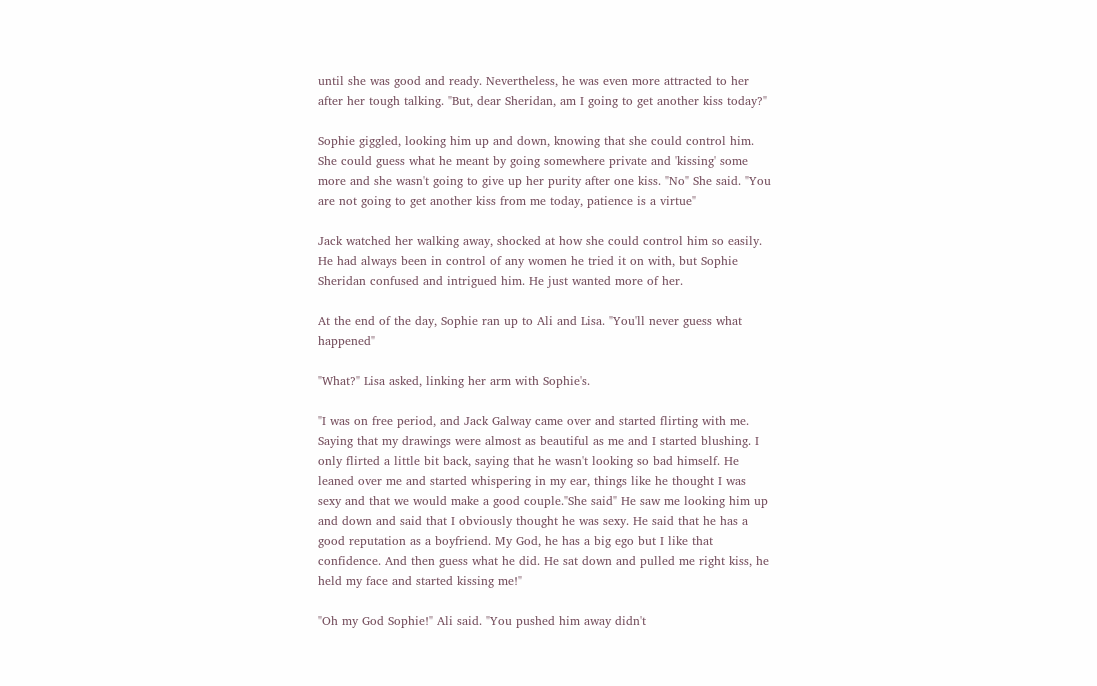until she was good and ready. Nevertheless, he was even more attracted to her after her tough talking. "But, dear Sheridan, am I going to get another kiss today?"

Sophie giggled, looking him up and down, knowing that she could control him. She could guess what he meant by going somewhere private and 'kissing' some more and she wasn't going to give up her purity after one kiss. "No" She said. "You are not going to get another kiss from me today, patience is a virtue"

Jack watched her walking away, shocked at how she could control him so easily. He had always been in control of any women he tried it on with, but Sophie Sheridan confused and intrigued him. He just wanted more of her.

At the end of the day, Sophie ran up to Ali and Lisa. "You'll never guess what happened"

"What?" Lisa asked, linking her arm with Sophie's.

"I was on free period, and Jack Galway came over and started flirting with me. Saying that my drawings were almost as beautiful as me and I started blushing. I only flirted a little bit back, saying that he wasn't looking so bad himself. He leaned over me and started whispering in my ear, things like he thought I was sexy and that we would make a good couple."She said" He saw me looking him up and down and said that I obviously thought he was sexy. He said that he has a good reputation as a boyfriend. My God, he has a big ego but I like that confidence. And then guess what he did. He sat down and pulled me right kiss, he held my face and started kissing me!"

"Oh my God Sophie!" Ali said. "You pushed him away didn't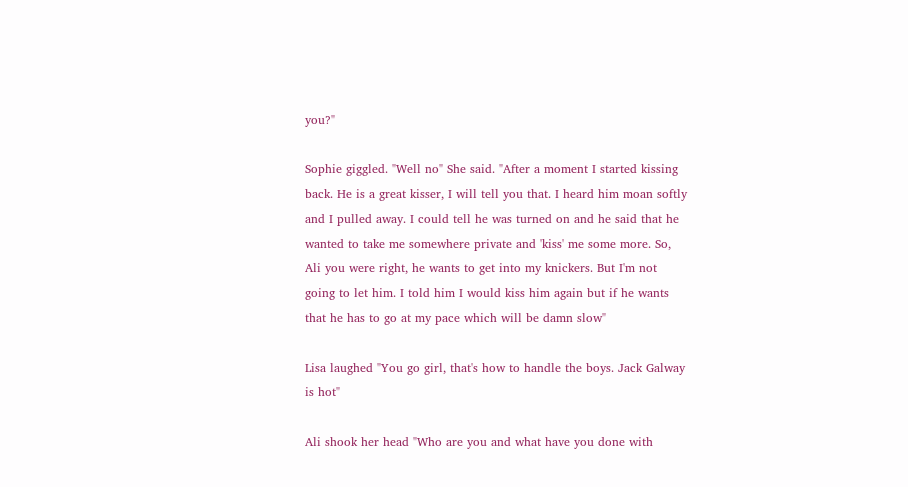you?"

Sophie giggled. "Well no" She said. "After a moment I started kissing back. He is a great kisser, I will tell you that. I heard him moan softly and I pulled away. I could tell he was turned on and he said that he wanted to take me somewhere private and 'kiss' me some more. So, Ali you were right, he wants to get into my knickers. But I'm not going to let him. I told him I would kiss him again but if he wants that he has to go at my pace which will be damn slow"

Lisa laughed "You go girl, that's how to handle the boys. Jack Galway is hot"

Ali shook her head "Who are you and what have you done with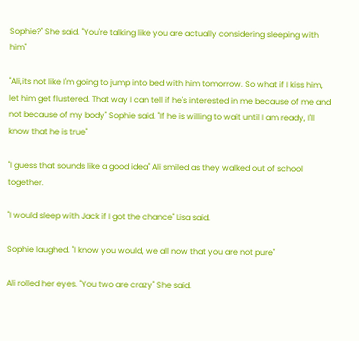Sophie?" She said. "You're talking like you are actually considering sleeping with him"

"Ali,its not like I'm going to jump into bed with him tomorrow. So what if I kiss him, let him get flustered. That way I can tell if he's interested in me because of me and not because of my body" Sophie said. "If he is willing to wait until I am ready, I'll know that he is true"

"I guess that sounds like a good idea" Ali smiled as they walked out of school together.

"I would sleep with Jack if I got the chance" Lisa said.

Sophie laughed. "I know you would, we all now that you are not pure"

Ali rolled her eyes. "You two are crazy" She said.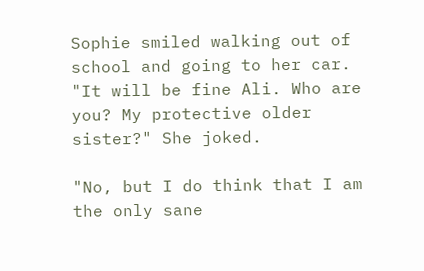Sophie smiled walking out of school and going to her car. "It will be fine Ali. Who are you? My protective older sister?" She joked.

"No, but I do think that I am the only sane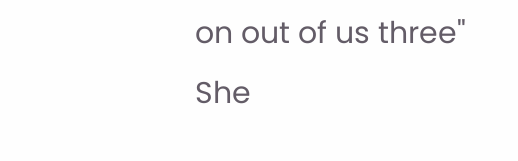on out of us three" She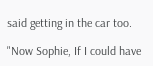said getting in the car too.

"Now Sophie, If I could have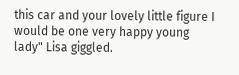this car and your lovely little figure I would be one very happy young lady" Lisa giggled.